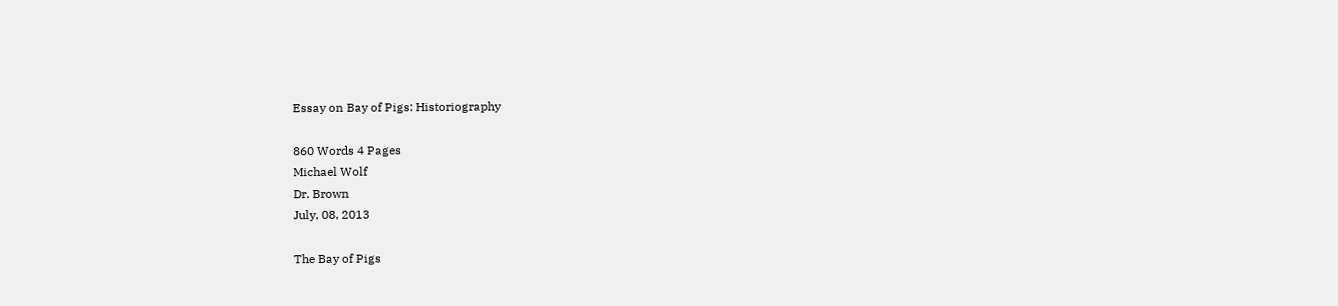Essay on Bay of Pigs: Historiography

860 Words 4 Pages
Michael Wolf
Dr. Brown
July, 08, 2013

The Bay of Pigs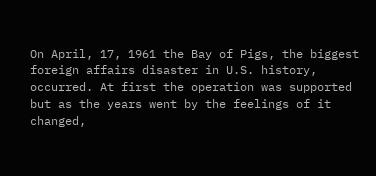On April, 17, 1961 the Bay of Pigs, the biggest foreign affairs disaster in U.S. history, occurred. At first the operation was supported but as the years went by the feelings of it changed,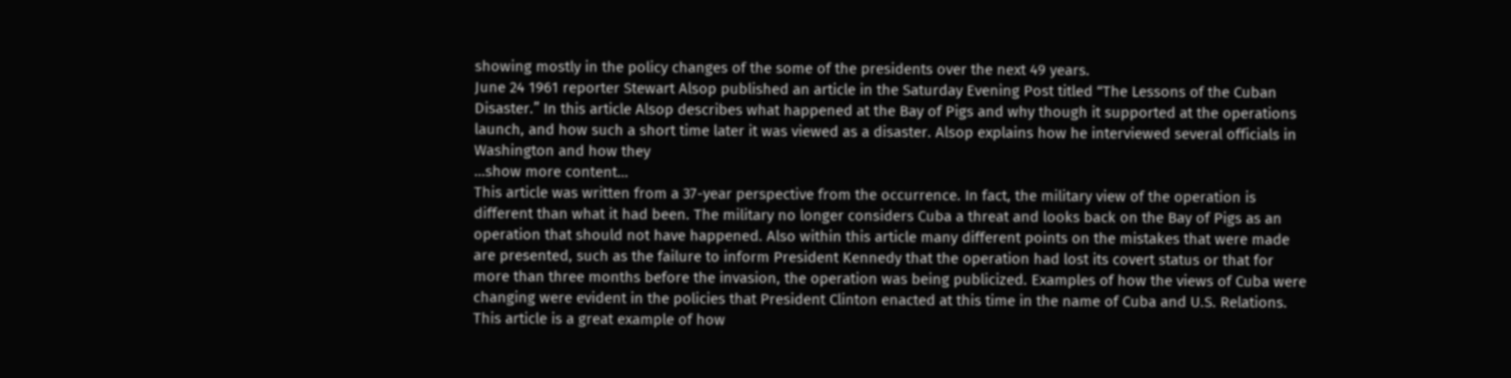showing mostly in the policy changes of the some of the presidents over the next 49 years.
June 24 1961 reporter Stewart Alsop published an article in the Saturday Evening Post titled “The Lessons of the Cuban Disaster.” In this article Alsop describes what happened at the Bay of Pigs and why though it supported at the operations launch, and how such a short time later it was viewed as a disaster. Alsop explains how he interviewed several officials in Washington and how they
…show more content…
This article was written from a 37-year perspective from the occurrence. In fact, the military view of the operation is different than what it had been. The military no longer considers Cuba a threat and looks back on the Bay of Pigs as an operation that should not have happened. Also within this article many different points on the mistakes that were made are presented, such as the failure to inform President Kennedy that the operation had lost its covert status or that for more than three months before the invasion, the operation was being publicized. Examples of how the views of Cuba were changing were evident in the policies that President Clinton enacted at this time in the name of Cuba and U.S. Relations. This article is a great example of how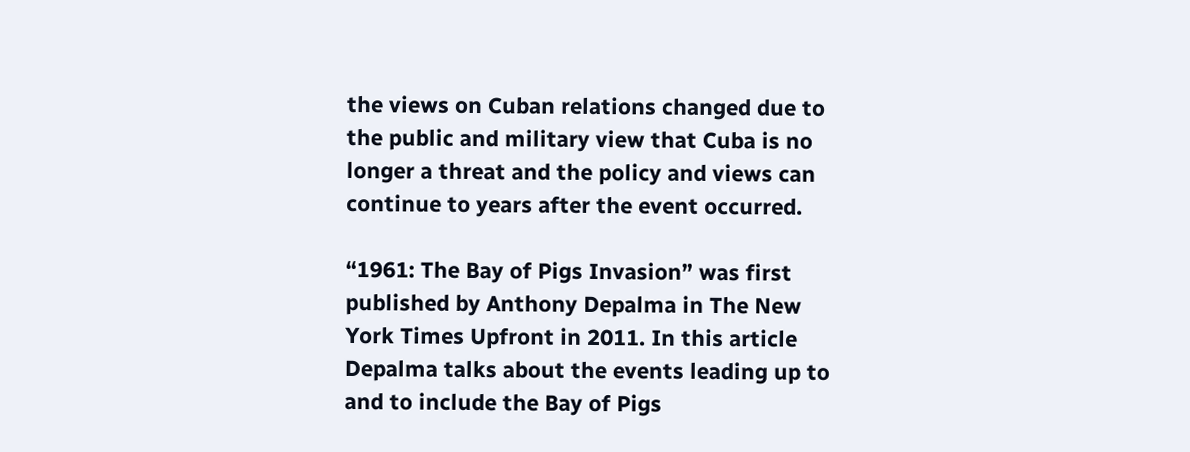the views on Cuban relations changed due to the public and military view that Cuba is no longer a threat and the policy and views can continue to years after the event occurred.

“1961: The Bay of Pigs Invasion” was first published by Anthony Depalma in The New York Times Upfront in 2011. In this article Depalma talks about the events leading up to and to include the Bay of Pigs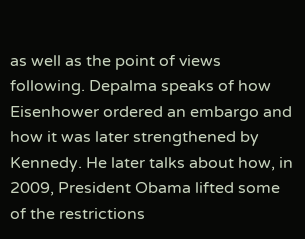as well as the point of views following. Depalma speaks of how Eisenhower ordered an embargo and how it was later strengthened by Kennedy. He later talks about how, in 2009, President Obama lifted some of the restrictions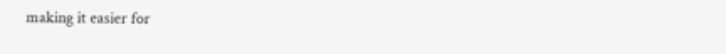making it easier for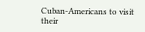Cuban-Americans to visit their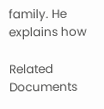family. He explains how

Related Documents